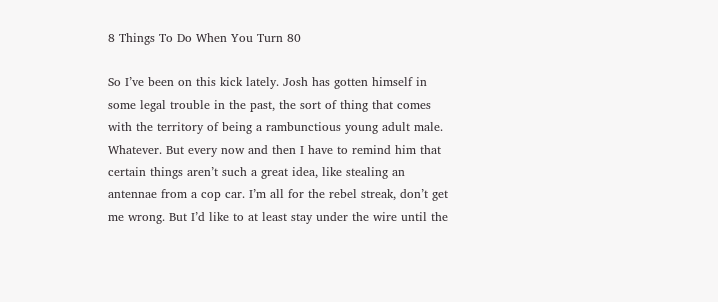8 Things To Do When You Turn 80

So I’ve been on this kick lately. Josh has gotten himself in some legal trouble in the past, the sort of thing that comes with the territory of being a rambunctious young adult male. Whatever. But every now and then I have to remind him that certain things aren’t such a great idea, like stealing an antennae from a cop car. I’m all for the rebel streak, don’t get me wrong. But I’d like to at least stay under the wire until the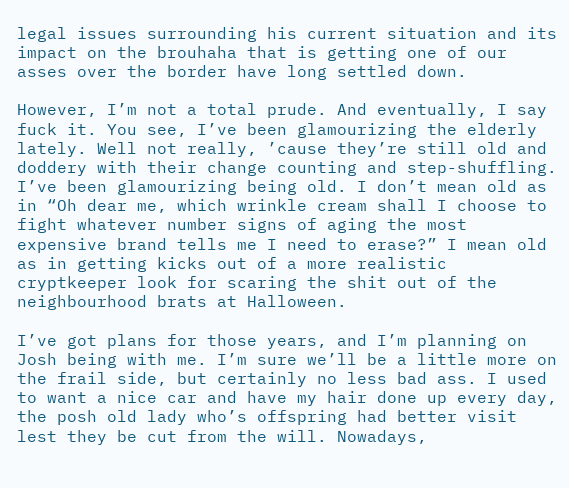legal issues surrounding his current situation and its impact on the brouhaha that is getting one of our asses over the border have long settled down.

However, I’m not a total prude. And eventually, I say fuck it. You see, I’ve been glamourizing the elderly lately. Well not really, ’cause they’re still old and doddery with their change counting and step-shuffling. I’ve been glamourizing being old. I don’t mean old as in “Oh dear me, which wrinkle cream shall I choose to fight whatever number signs of aging the most expensive brand tells me I need to erase?” I mean old as in getting kicks out of a more realistic cryptkeeper look for scaring the shit out of the neighbourhood brats at Halloween.

I’ve got plans for those years, and I’m planning on Josh being with me. I’m sure we’ll be a little more on the frail side, but certainly no less bad ass. I used to want a nice car and have my hair done up every day, the posh old lady who’s offspring had better visit lest they be cut from the will. Nowadays,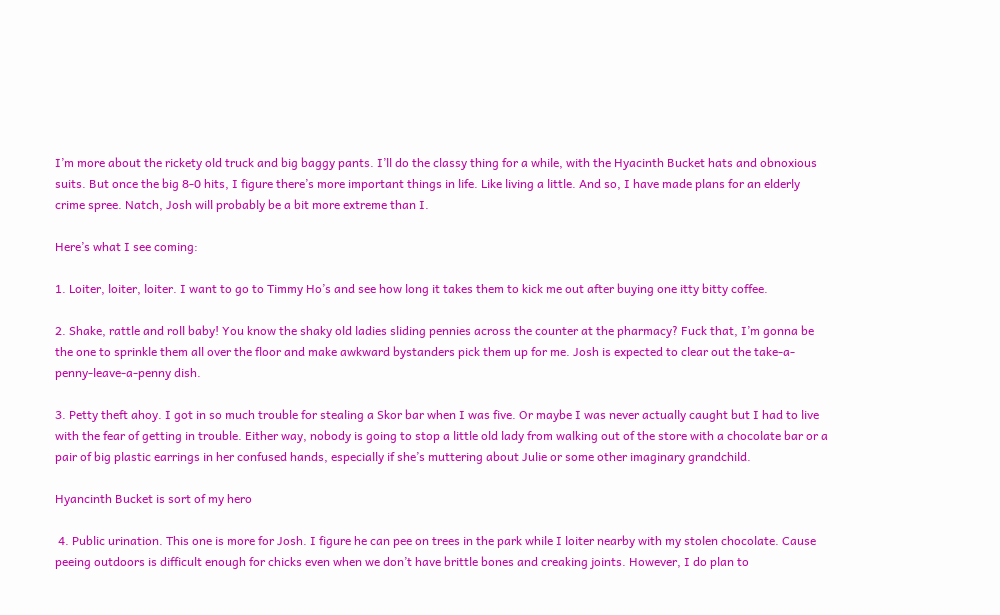I’m more about the rickety old truck and big baggy pants. I’ll do the classy thing for a while, with the Hyacinth Bucket hats and obnoxious suits. But once the big 8-0 hits, I figure there’s more important things in life. Like living a little. And so, I have made plans for an elderly crime spree. Natch, Josh will probably be a bit more extreme than I.

Here’s what I see coming:

1. Loiter, loiter, loiter. I want to go to Timmy Ho’s and see how long it takes them to kick me out after buying one itty bitty coffee.

2. Shake, rattle and roll baby! You know the shaky old ladies sliding pennies across the counter at the pharmacy? Fuck that, I’m gonna be the one to sprinkle them all over the floor and make awkward bystanders pick them up for me. Josh is expected to clear out the take-a-penny-leave-a-penny dish.

3. Petty theft ahoy. I got in so much trouble for stealing a Skor bar when I was five. Or maybe I was never actually caught but I had to live with the fear of getting in trouble. Either way, nobody is going to stop a little old lady from walking out of the store with a chocolate bar or a pair of big plastic earrings in her confused hands, especially if she’s muttering about Julie or some other imaginary grandchild.

Hyancinth Bucket is sort of my hero

 4. Public urination. This one is more for Josh. I figure he can pee on trees in the park while I loiter nearby with my stolen chocolate. Cause peeing outdoors is difficult enough for chicks even when we don’t have brittle bones and creaking joints. However, I do plan to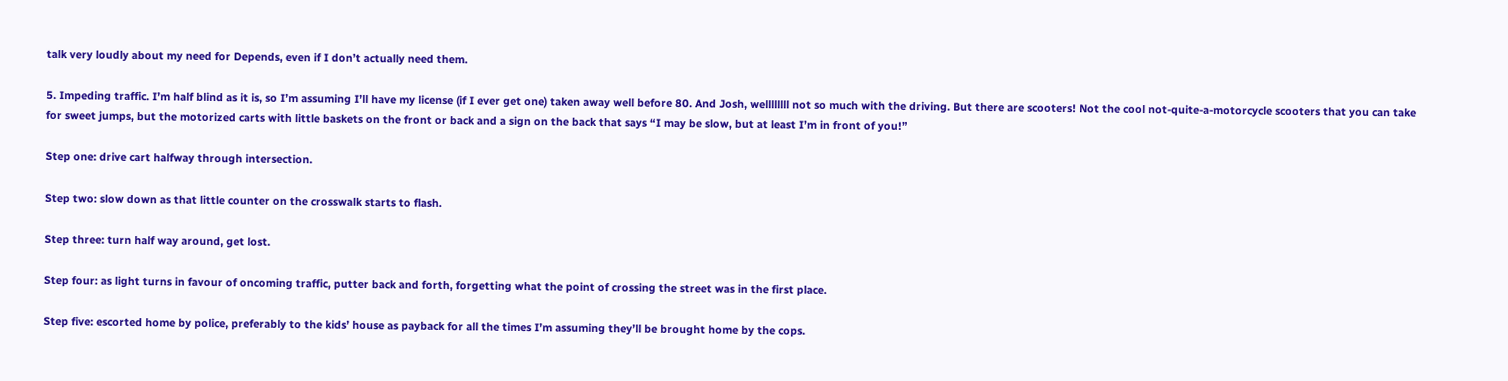talk very loudly about my need for Depends, even if I don’t actually need them.

5. Impeding traffic. I’m half blind as it is, so I’m assuming I’ll have my license (if I ever get one) taken away well before 80. And Josh, wellllllll not so much with the driving. But there are scooters! Not the cool not-quite-a-motorcycle scooters that you can take for sweet jumps, but the motorized carts with little baskets on the front or back and a sign on the back that says “I may be slow, but at least I’m in front of you!”

Step one: drive cart halfway through intersection.

Step two: slow down as that little counter on the crosswalk starts to flash.

Step three: turn half way around, get lost.

Step four: as light turns in favour of oncoming traffic, putter back and forth, forgetting what the point of crossing the street was in the first place.

Step five: escorted home by police, preferably to the kids’ house as payback for all the times I’m assuming they’ll be brought home by the cops.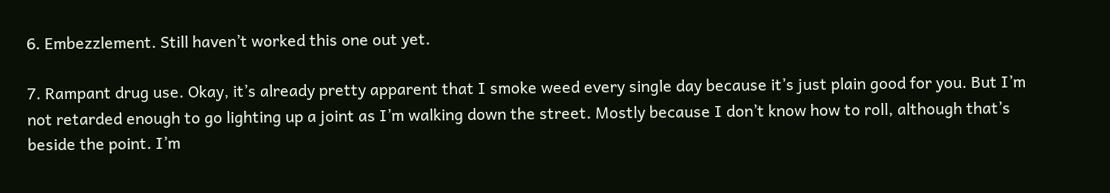6. Embezzlement. Still haven’t worked this one out yet.

7. Rampant drug use. Okay, it’s already pretty apparent that I smoke weed every single day because it’s just plain good for you. But I’m not retarded enough to go lighting up a joint as I’m walking down the street. Mostly because I don’t know how to roll, although that’s beside the point. I’m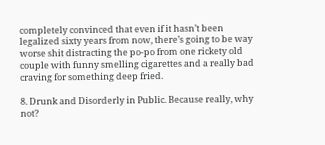completely convinced that even if it hasn’t been legalized sixty years from now, there’s going to be way worse shit distracting the po-po from one rickety old couple with funny smelling cigarettes and a really bad craving for something deep fried.

8. Drunk and Disorderly in Public. Because really, why not?